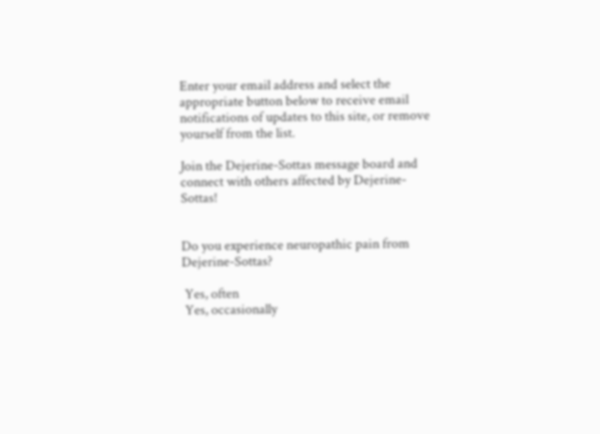Enter your email address and select the appropriate button below to receive email notifications of updates to this site, or remove yourself from the list.

Join the Dejerine-Sottas message board and connect with others affected by Dejerine-Sottas!


Do you experience neuropathic pain from Dejerine-Sottas?

 Yes, often
 Yes, occasionally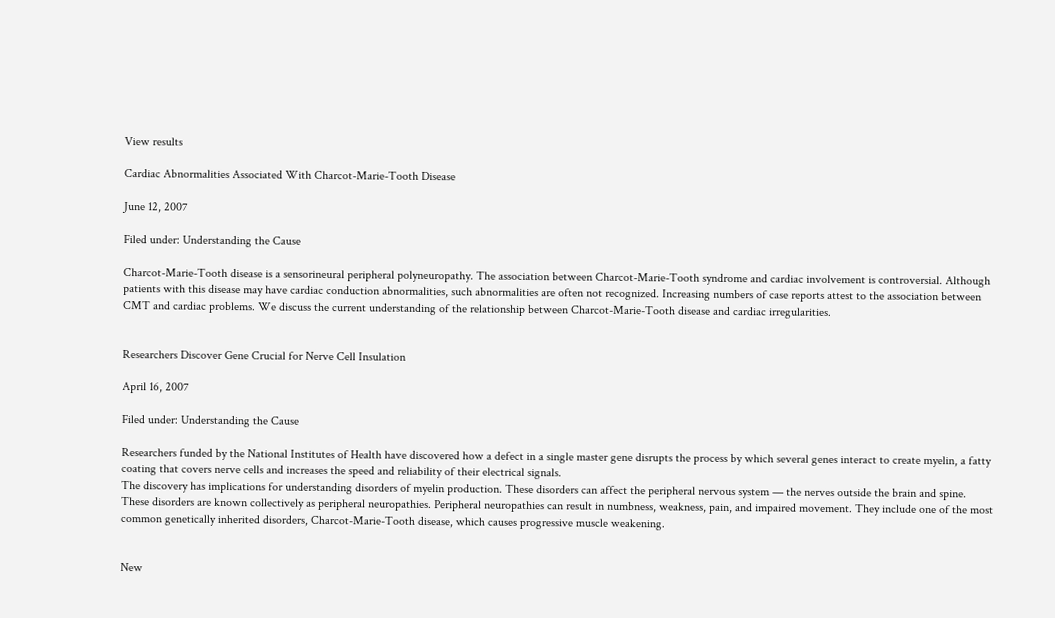View results

Cardiac Abnormalities Associated With Charcot-Marie-Tooth Disease

June 12, 2007

Filed under: Understanding the Cause

Charcot-Marie-Tooth disease is a sensorineural peripheral polyneuropathy. The association between Charcot-Marie-Tooth syndrome and cardiac involvement is controversial. Although patients with this disease may have cardiac conduction abnormalities, such abnormalities are often not recognized. Increasing numbers of case reports attest to the association between CMT and cardiac problems. We discuss the current understanding of the relationship between Charcot-Marie-Tooth disease and cardiac irregularities.


Researchers Discover Gene Crucial for Nerve Cell Insulation

April 16, 2007

Filed under: Understanding the Cause

Researchers funded by the National Institutes of Health have discovered how a defect in a single master gene disrupts the process by which several genes interact to create myelin, a fatty coating that covers nerve cells and increases the speed and reliability of their electrical signals.
The discovery has implications for understanding disorders of myelin production. These disorders can affect the peripheral nervous system — the nerves outside the brain and spine. These disorders are known collectively as peripheral neuropathies. Peripheral neuropathies can result in numbness, weakness, pain, and impaired movement. They include one of the most common genetically inherited disorders, Charcot-Marie-Tooth disease, which causes progressive muscle weakening.


New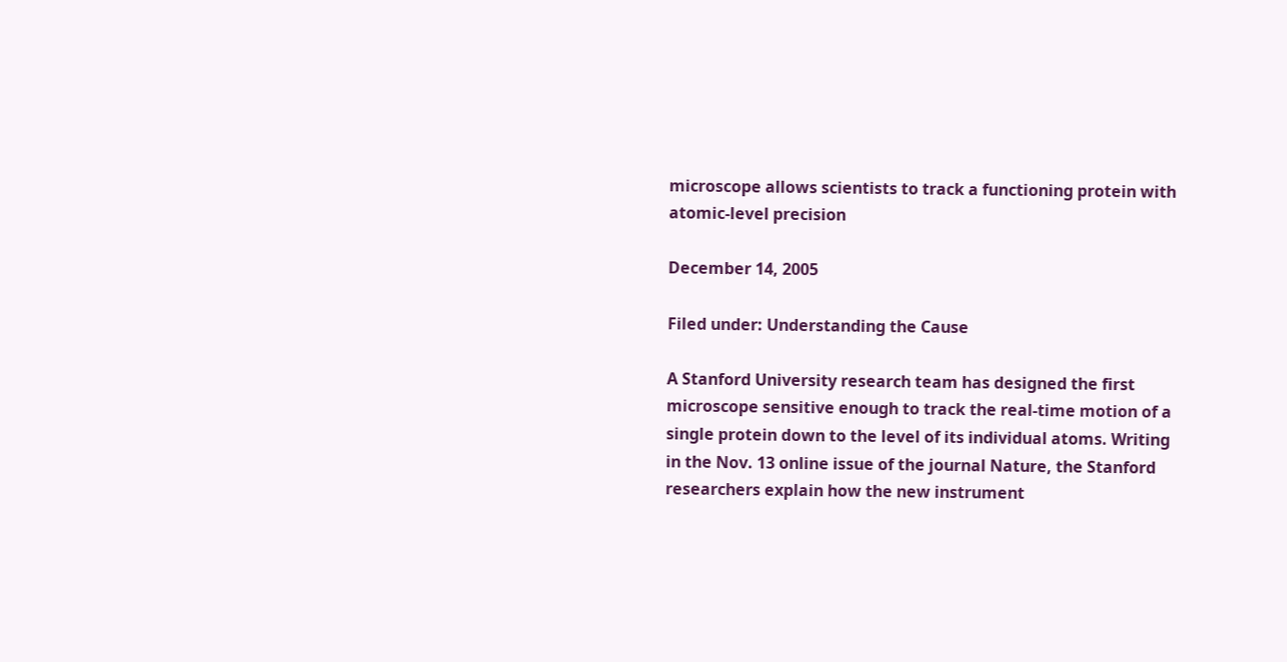microscope allows scientists to track a functioning protein with atomic-level precision

December 14, 2005

Filed under: Understanding the Cause

A Stanford University research team has designed the first microscope sensitive enough to track the real-time motion of a single protein down to the level of its individual atoms. Writing in the Nov. 13 online issue of the journal Nature, the Stanford researchers explain how the new instrument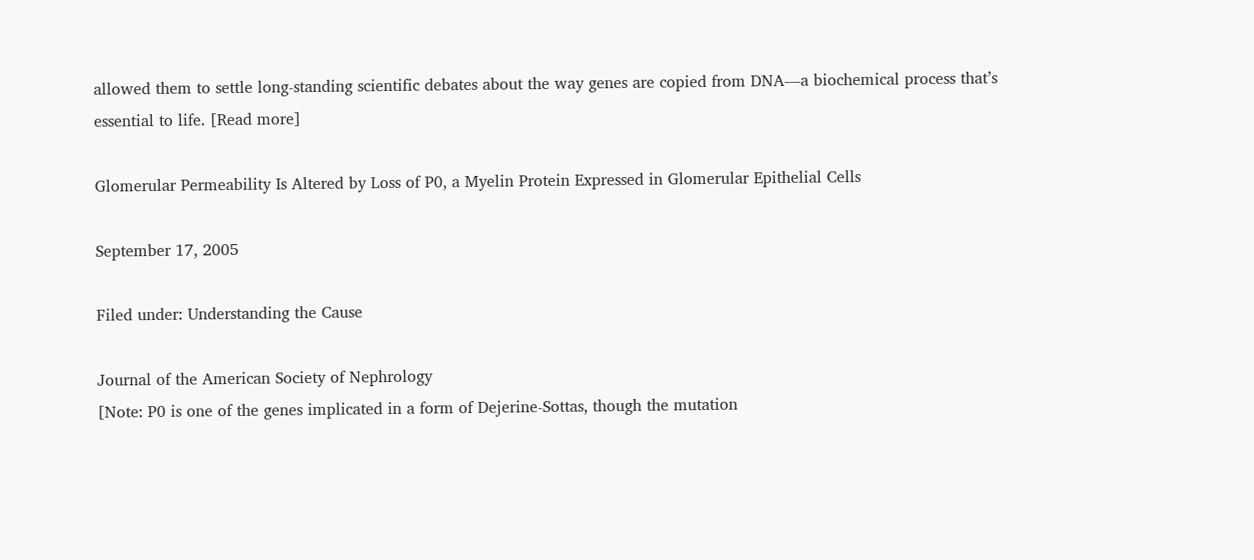allowed them to settle long-standing scientific debates about the way genes are copied from DNA—a biochemical process that’s essential to life. [Read more]

Glomerular Permeability Is Altered by Loss of P0, a Myelin Protein Expressed in Glomerular Epithelial Cells

September 17, 2005

Filed under: Understanding the Cause

Journal of the American Society of Nephrology
[Note: P0 is one of the genes implicated in a form of Dejerine-Sottas, though the mutation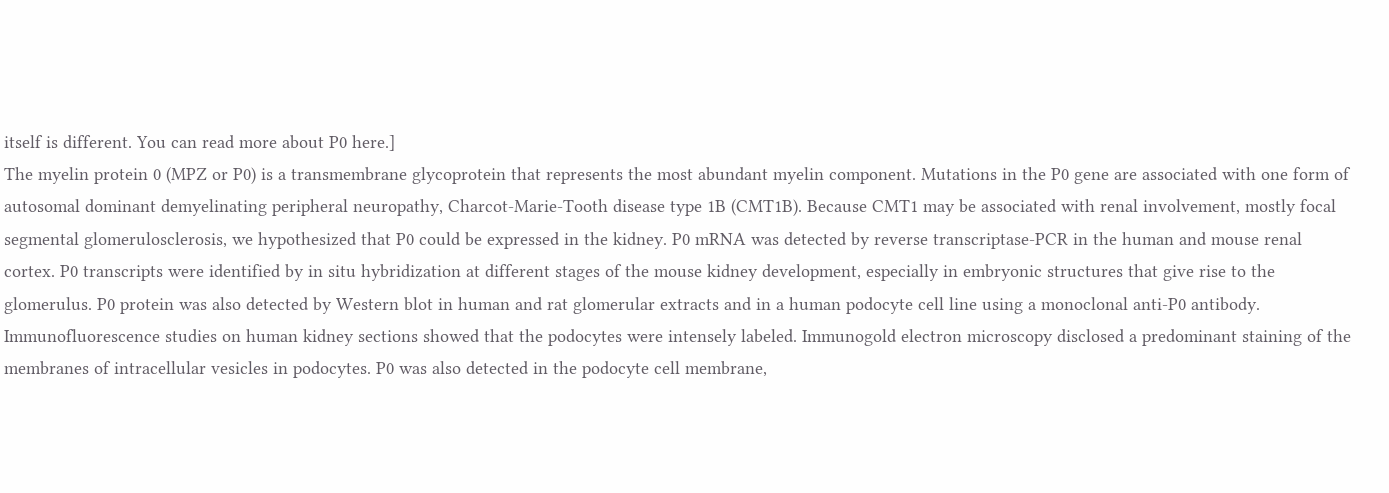itself is different. You can read more about P0 here.]
The myelin protein 0 (MPZ or P0) is a transmembrane glycoprotein that represents the most abundant myelin component. Mutations in the P0 gene are associated with one form of autosomal dominant demyelinating peripheral neuropathy, Charcot-Marie-Tooth disease type 1B (CMT1B). Because CMT1 may be associated with renal involvement, mostly focal segmental glomerulosclerosis, we hypothesized that P0 could be expressed in the kidney. P0 mRNA was detected by reverse transcriptase-PCR in the human and mouse renal cortex. P0 transcripts were identified by in situ hybridization at different stages of the mouse kidney development, especially in embryonic structures that give rise to the glomerulus. P0 protein was also detected by Western blot in human and rat glomerular extracts and in a human podocyte cell line using a monoclonal anti-P0 antibody. Immunofluorescence studies on human kidney sections showed that the podocytes were intensely labeled. Immunogold electron microscopy disclosed a predominant staining of the membranes of intracellular vesicles in podocytes. P0 was also detected in the podocyte cell membrane,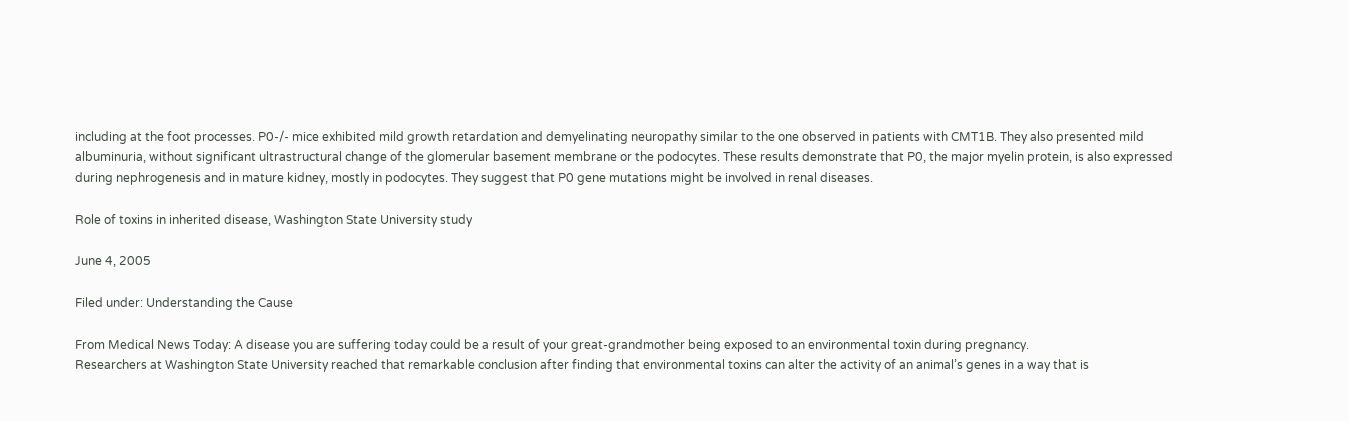including at the foot processes. P0-/- mice exhibited mild growth retardation and demyelinating neuropathy similar to the one observed in patients with CMT1B. They also presented mild albuminuria, without significant ultrastructural change of the glomerular basement membrane or the podocytes. These results demonstrate that P0, the major myelin protein, is also expressed during nephrogenesis and in mature kidney, mostly in podocytes. They suggest that P0 gene mutations might be involved in renal diseases.

Role of toxins in inherited disease, Washington State University study

June 4, 2005

Filed under: Understanding the Cause

From Medical News Today: A disease you are suffering today could be a result of your great-grandmother being exposed to an environmental toxin during pregnancy.
Researchers at Washington State University reached that remarkable conclusion after finding that environmental toxins can alter the activity of an animal’s genes in a way that is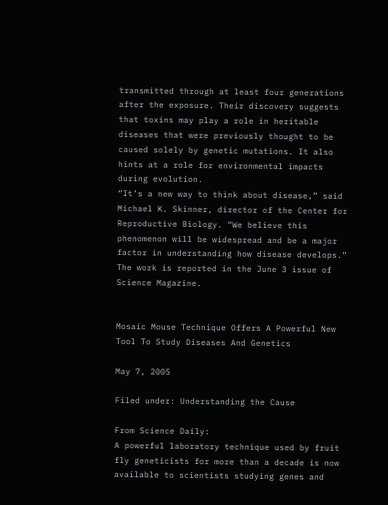transmitted through at least four generations after the exposure. Their discovery suggests that toxins may play a role in heritable diseases that were previously thought to be caused solely by genetic mutations. It also hints at a role for environmental impacts during evolution.
“It’s a new way to think about disease,” said Michael K. Skinner, director of the Center for Reproductive Biology. “We believe this phenomenon will be widespread and be a major factor in understanding how disease develops.”
The work is reported in the June 3 issue of Science Magazine.


Mosaic Mouse Technique Offers A Powerful New Tool To Study Diseases And Genetics

May 7, 2005

Filed under: Understanding the Cause

From Science Daily:
A powerful laboratory technique used by fruit fly geneticists for more than a decade is now available to scientists studying genes and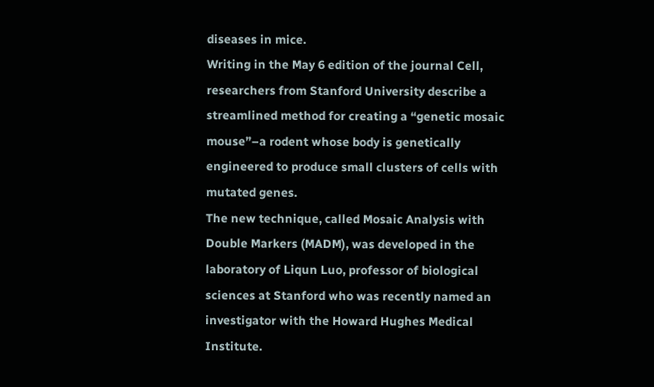diseases in mice.
Writing in the May 6 edition of the journal Cell, researchers from Stanford University describe a streamlined method for creating a “genetic mosaic mouse”–a rodent whose body is genetically engineered to produce small clusters of cells with mutated genes.
The new technique, called Mosaic Analysis with Double Markers (MADM), was developed in the laboratory of Liqun Luo, professor of biological sciences at Stanford who was recently named an investigator with the Howard Hughes Medical Institute.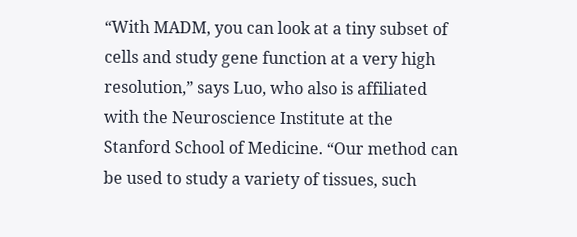“With MADM, you can look at a tiny subset of cells and study gene function at a very high resolution,” says Luo, who also is affiliated with the Neuroscience Institute at the Stanford School of Medicine. “Our method can be used to study a variety of tissues, such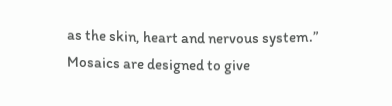as the skin, heart and nervous system.”
Mosaics are designed to give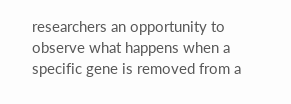researchers an opportunity to observe what happens when a specific gene is removed from a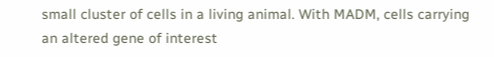small cluster of cells in a living animal. With MADM, cells carrying an altered gene of interest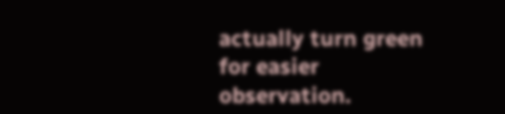actually turn green for easier observation.